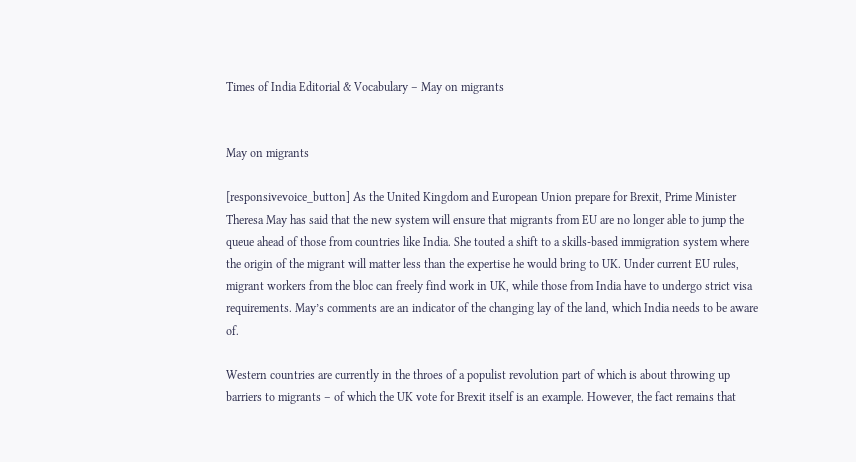Times of India Editorial & Vocabulary – May on migrants


May on migrants

[responsivevoice_button] As the United Kingdom and European Union prepare for Brexit, Prime Minister Theresa May has said that the new system will ensure that migrants from EU are no longer able to jump the queue ahead of those from countries like India. She touted a shift to a skills-based immigration system where the origin of the migrant will matter less than the expertise he would bring to UK. Under current EU rules, migrant workers from the bloc can freely find work in UK, while those from India have to undergo strict visa requirements. May’s comments are an indicator of the changing lay of the land, which India needs to be aware of.

Western countries are currently in the throes of a populist revolution part of which is about throwing up barriers to migrants – of which the UK vote for Brexit itself is an example. However, the fact remains that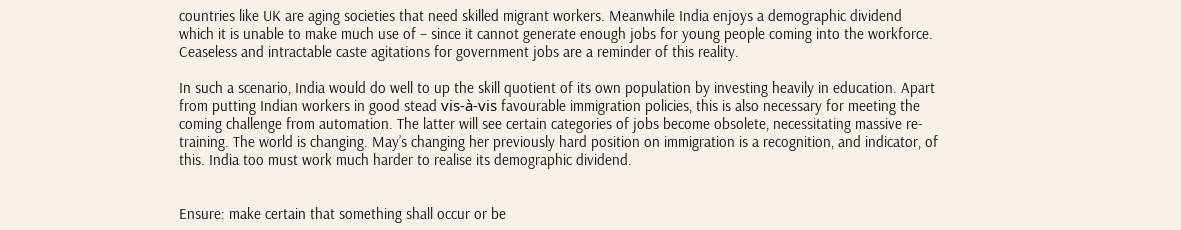countries like UK are aging societies that need skilled migrant workers. Meanwhile India enjoys a demographic dividend which it is unable to make much use of – since it cannot generate enough jobs for young people coming into the workforce. Ceaseless and intractable caste agitations for government jobs are a reminder of this reality.

In such a scenario, India would do well to up the skill quotient of its own population by investing heavily in education. Apart from putting Indian workers in good stead vis-à-vis favourable immigration policies, this is also necessary for meeting the coming challenge from automation. The latter will see certain categories of jobs become obsolete, necessitating massive re-training. The world is changing. May’s changing her previously hard position on immigration is a recognition, and indicator, of this. India too must work much harder to realise its demographic dividend.


Ensure: make certain that something shall occur or be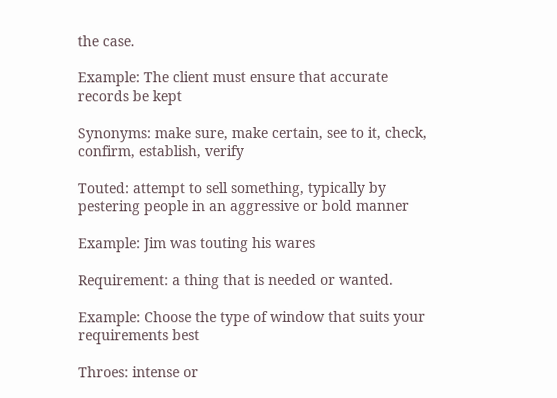the case.

Example: The client must ensure that accurate records be kept

Synonyms: make sure, make certain, see to it, check, confirm, establish, verify

Touted: attempt to sell something, typically by pestering people in an aggressive or bold manner

Example: Jim was touting his wares

Requirement: a thing that is needed or wanted.

Example: Choose the type of window that suits your requirements best

Throes: intense or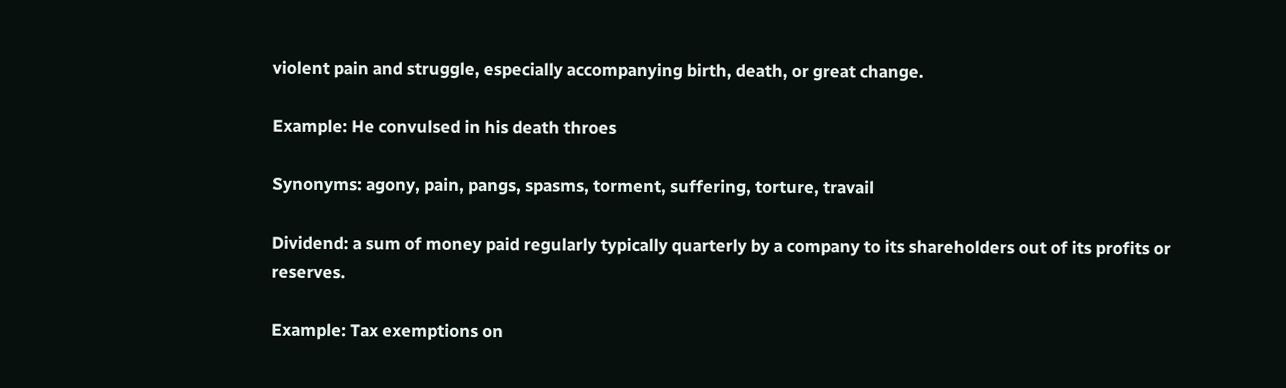violent pain and struggle, especially accompanying birth, death, or great change.

Example: He convulsed in his death throes

Synonyms: agony, pain, pangs, spasms, torment, suffering, torture, travail

Dividend: a sum of money paid regularly typically quarterly by a company to its shareholders out of its profits or reserves.

Example: Tax exemptions on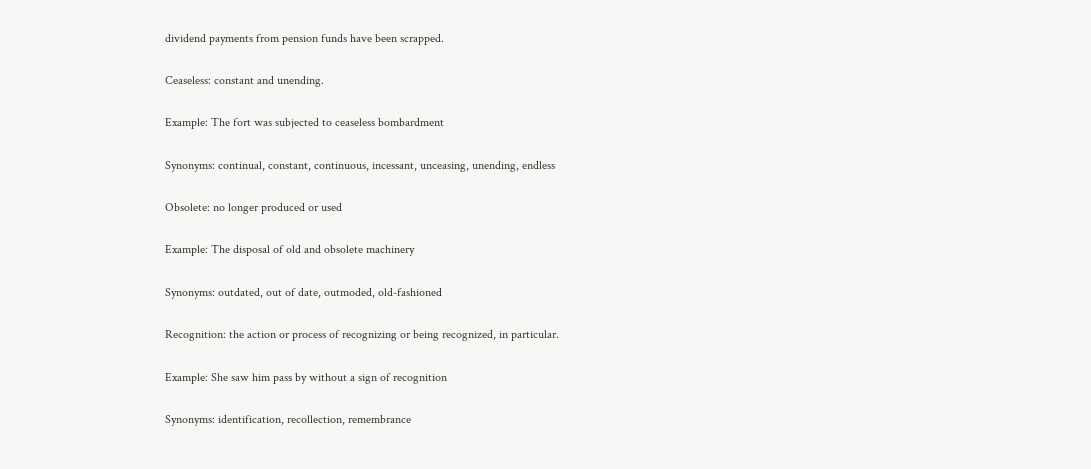dividend payments from pension funds have been scrapped.

Ceaseless: constant and unending.

Example: The fort was subjected to ceaseless bombardment

Synonyms: continual, constant, continuous, incessant, unceasing, unending, endless

Obsolete: no longer produced or used

Example: The disposal of old and obsolete machinery

Synonyms: outdated, out of date, outmoded, old-fashioned

Recognition: the action or process of recognizing or being recognized, in particular.

Example: She saw him pass by without a sign of recognition

Synonyms: identification, recollection, remembrance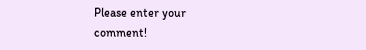Please enter your comment!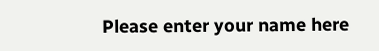Please enter your name here